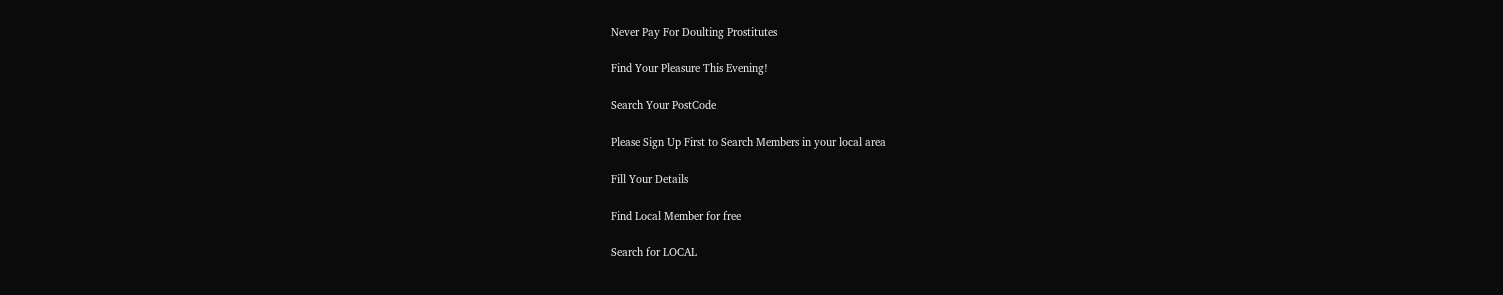Never Pay For Doulting Prostitutes

Find Your Pleasure This Evening!

Search Your PostCode

Please Sign Up First to Search Members in your local area

Fill Your Details

Find Local Member for free

Search for LOCAL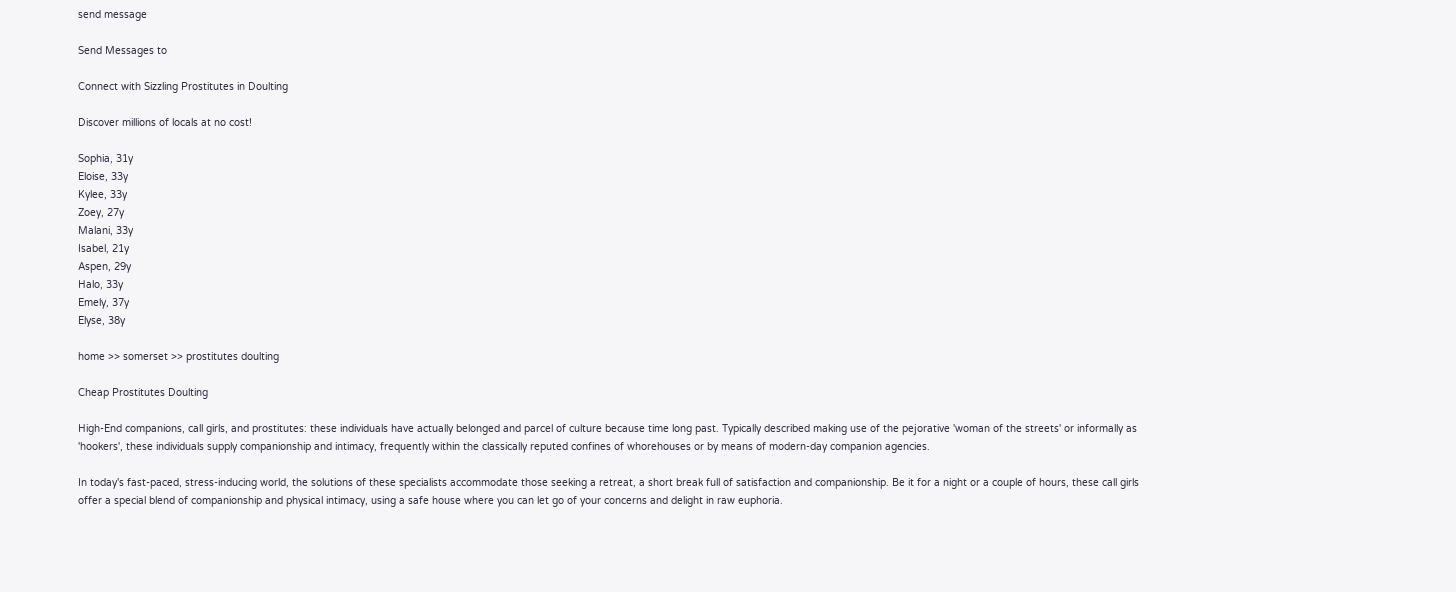send message

Send Messages to

Connect with Sizzling Prostitutes in Doulting

Discover millions of locals at no cost!

Sophia, 31y
Eloise, 33y
Kylee, 33y
Zoey, 27y
Malani, 33y
Isabel, 21y
Aspen, 29y
Halo, 33y
Emely, 37y
Elyse, 38y

home >> somerset >> prostitutes doulting

Cheap Prostitutes Doulting

High-End companions, call girls, and prostitutes: these individuals have actually belonged and parcel of culture because time long past. Typically described making use of the pejorative 'woman of the streets' or informally as 'hookers', these individuals supply companionship and intimacy, frequently within the classically reputed confines of whorehouses or by means of modern-day companion agencies.

In today's fast-paced, stress-inducing world, the solutions of these specialists accommodate those seeking a retreat, a short break full of satisfaction and companionship. Be it for a night or a couple of hours, these call girls offer a special blend of companionship and physical intimacy, using a safe house where you can let go of your concerns and delight in raw euphoria.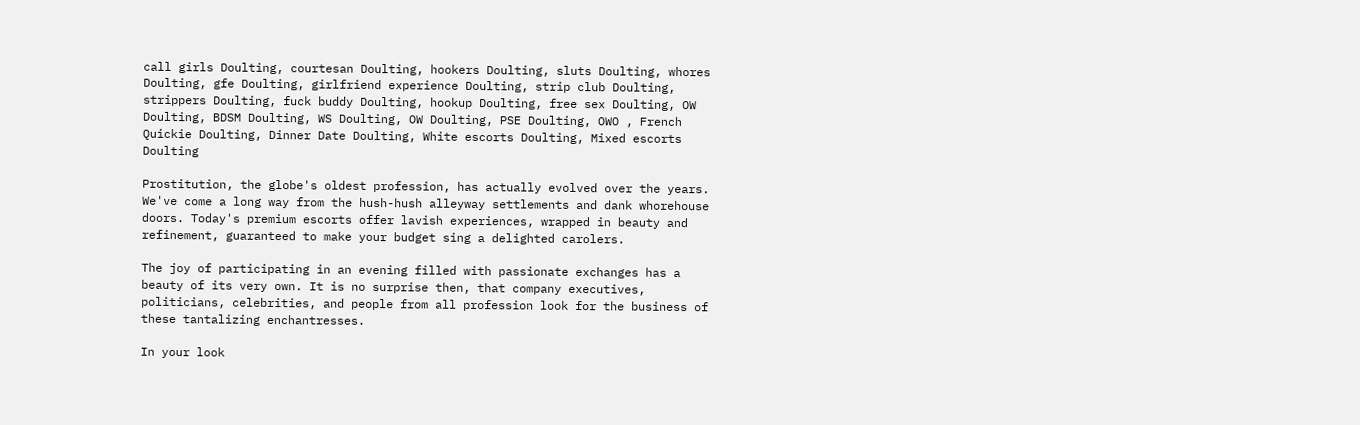call girls Doulting, courtesan Doulting, hookers Doulting, sluts Doulting, whores Doulting, gfe Doulting, girlfriend experience Doulting, strip club Doulting, strippers Doulting, fuck buddy Doulting, hookup Doulting, free sex Doulting, OW Doulting, BDSM Doulting, WS Doulting, OW Doulting, PSE Doulting, OWO , French Quickie Doulting, Dinner Date Doulting, White escorts Doulting, Mixed escorts Doulting

Prostitution, the globe's oldest profession, has actually evolved over the years. We've come a long way from the hush-hush alleyway settlements and dank whorehouse doors. Today's premium escorts offer lavish experiences, wrapped in beauty and refinement, guaranteed to make your budget sing a delighted carolers.

The joy of participating in an evening filled with passionate exchanges has a beauty of its very own. It is no surprise then, that company executives, politicians, celebrities, and people from all profession look for the business of these tantalizing enchantresses.

In your look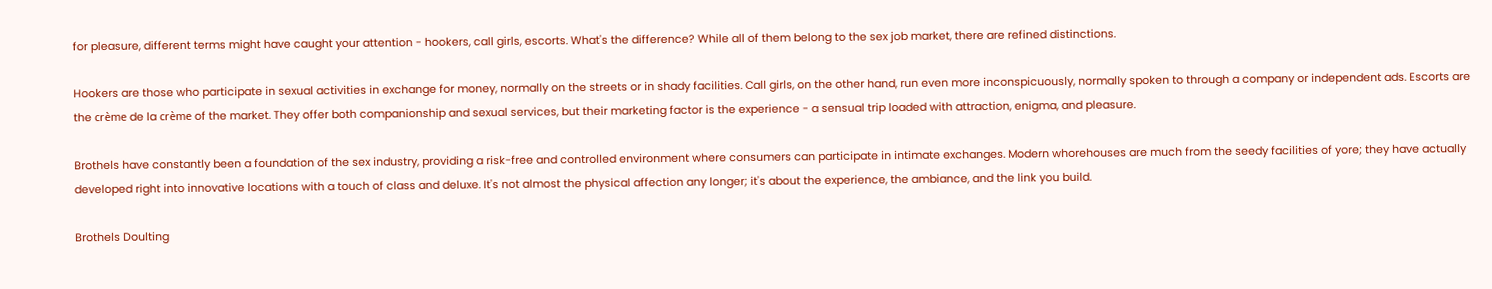for pleasure, different terms might have caught your attention - hookers, call girls, escorts. What's the difference? While all of them belong to the sex job market, there are refined distinctions.

Hookers are those who participate in sexual activities in exchange for money, normally on the streets or in shady facilities. Call girls, on the other hand, run even more inconspicuously, normally spoken to through a company or independent ads. Escorts are the crème de la crème of the market. They offer both companionship and sexual services, but their marketing factor is the experience - a sensual trip loaded with attraction, enigma, and pleasure.

Brothels have constantly been a foundation of the sex industry, providing a risk-free and controlled environment where consumers can participate in intimate exchanges. Modern whorehouses are much from the seedy facilities of yore; they have actually developed right into innovative locations with a touch of class and deluxe. It's not almost the physical affection any longer; it's about the experience, the ambiance, and the link you build.

Brothels Doulting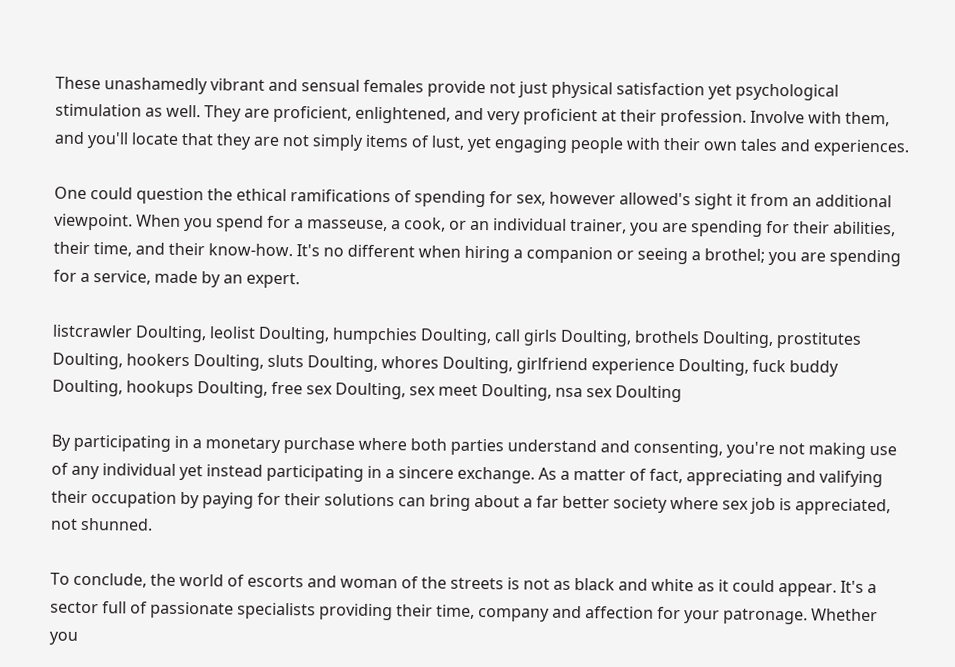These unashamedly vibrant and sensual females provide not just physical satisfaction yet psychological stimulation as well. They are proficient, enlightened, and very proficient at their profession. Involve with them, and you'll locate that they are not simply items of lust, yet engaging people with their own tales and experiences.

One could question the ethical ramifications of spending for sex, however allowed's sight it from an additional viewpoint. When you spend for a masseuse, a cook, or an individual trainer, you are spending for their abilities, their time, and their know-how. It's no different when hiring a companion or seeing a brothel; you are spending for a service, made by an expert.

listcrawler Doulting, leolist Doulting, humpchies Doulting, call girls Doulting, brothels Doulting, prostitutes Doulting, hookers Doulting, sluts Doulting, whores Doulting, girlfriend experience Doulting, fuck buddy Doulting, hookups Doulting, free sex Doulting, sex meet Doulting, nsa sex Doulting

By participating in a monetary purchase where both parties understand and consenting, you're not making use of any individual yet instead participating in a sincere exchange. As a matter of fact, appreciating and valifying their occupation by paying for their solutions can bring about a far better society where sex job is appreciated, not shunned.

To conclude, the world of escorts and woman of the streets is not as black and white as it could appear. It's a sector full of passionate specialists providing their time, company and affection for your patronage. Whether you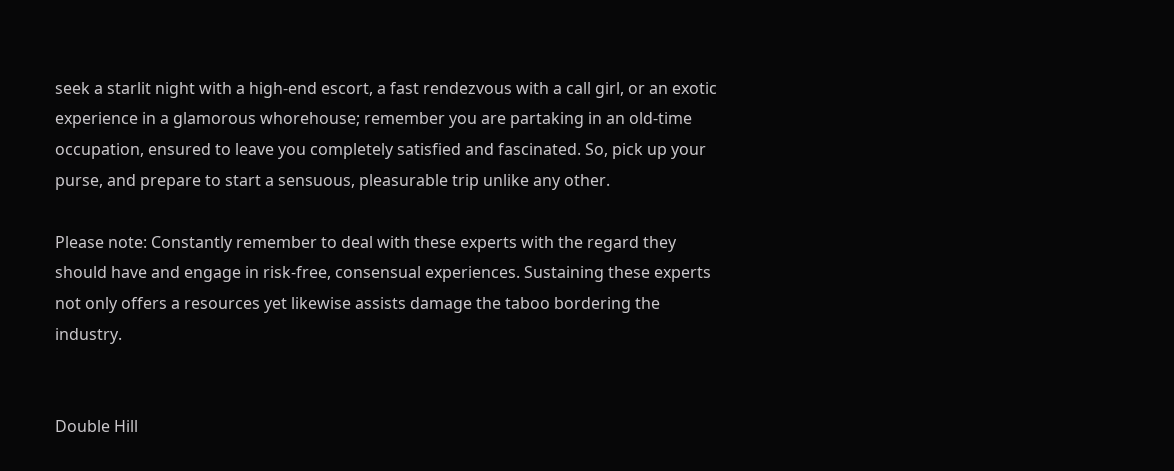seek a starlit night with a high-end escort, a fast rendezvous with a call girl, or an exotic experience in a glamorous whorehouse; remember you are partaking in an old-time occupation, ensured to leave you completely satisfied and fascinated. So, pick up your purse, and prepare to start a sensuous, pleasurable trip unlike any other.

Please note: Constantly remember to deal with these experts with the regard they should have and engage in risk-free, consensual experiences. Sustaining these experts not only offers a resources yet likewise assists damage the taboo bordering the industry.


Double Hill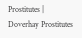Prostitutes | Doverhay Prostitutes